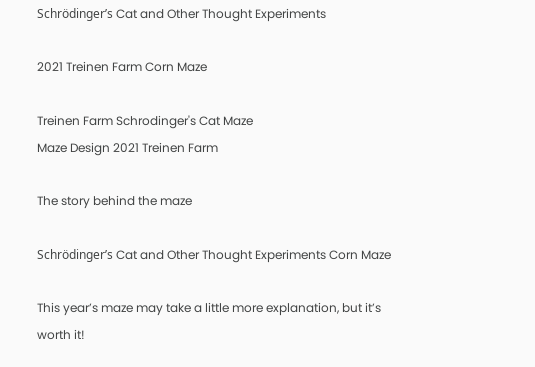Schrödinger’s Cat and Other Thought Experiments

2021 Treinen Farm Corn Maze

Treinen Farm Schrodinger's Cat Maze
Maze Design 2021 Treinen Farm

The story behind the maze

Schrödinger’s Cat and Other Thought Experiments Corn Maze

This year’s maze may take a little more explanation, but it’s worth it!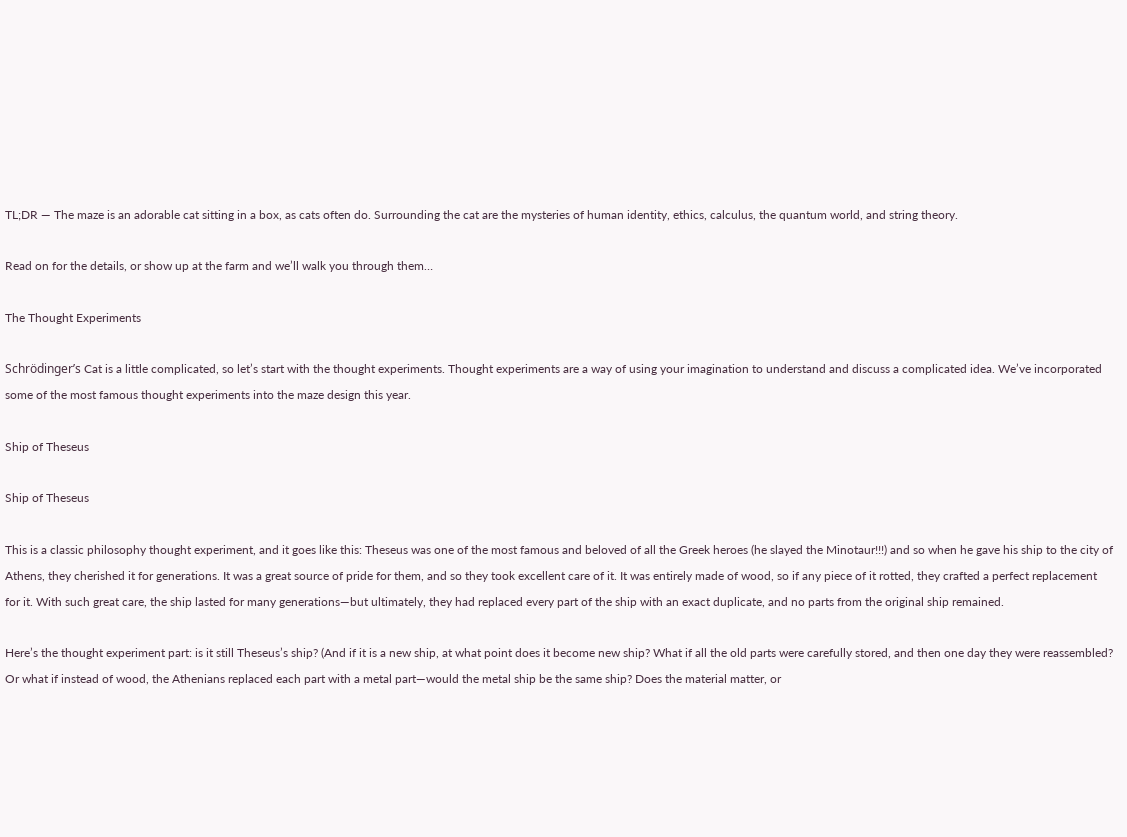TL;DR — The maze is an adorable cat sitting in a box, as cats often do. Surrounding the cat are the mysteries of human identity, ethics, calculus, the quantum world, and string theory.

Read on for the details, or show up at the farm and we’ll walk you through them…

The Thought Experiments

Schrödinger’s Cat is a little complicated, so let’s start with the thought experiments. Thought experiments are a way of using your imagination to understand and discuss a complicated idea. We’ve incorporated some of the most famous thought experiments into the maze design this year.

Ship of Theseus

Ship of Theseus

This is a classic philosophy thought experiment, and it goes like this: Theseus was one of the most famous and beloved of all the Greek heroes (he slayed the Minotaur!!!) and so when he gave his ship to the city of Athens, they cherished it for generations. It was a great source of pride for them, and so they took excellent care of it. It was entirely made of wood, so if any piece of it rotted, they crafted a perfect replacement for it. With such great care, the ship lasted for many generations—but ultimately, they had replaced every part of the ship with an exact duplicate, and no parts from the original ship remained.

Here’s the thought experiment part: is it still Theseus’s ship? (And if it is a new ship, at what point does it become new ship? What if all the old parts were carefully stored, and then one day they were reassembled? Or what if instead of wood, the Athenians replaced each part with a metal part—would the metal ship be the same ship? Does the material matter, or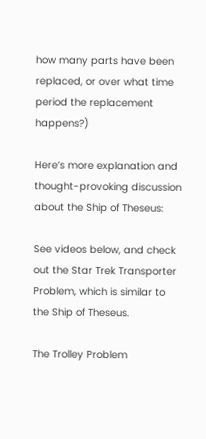how many parts have been replaced, or over what time period the replacement happens?)

Here’s more explanation and thought-provoking discussion about the Ship of Theseus:

See videos below, and check out the Star Trek Transporter Problem, which is similar to the Ship of Theseus.

The Trolley Problem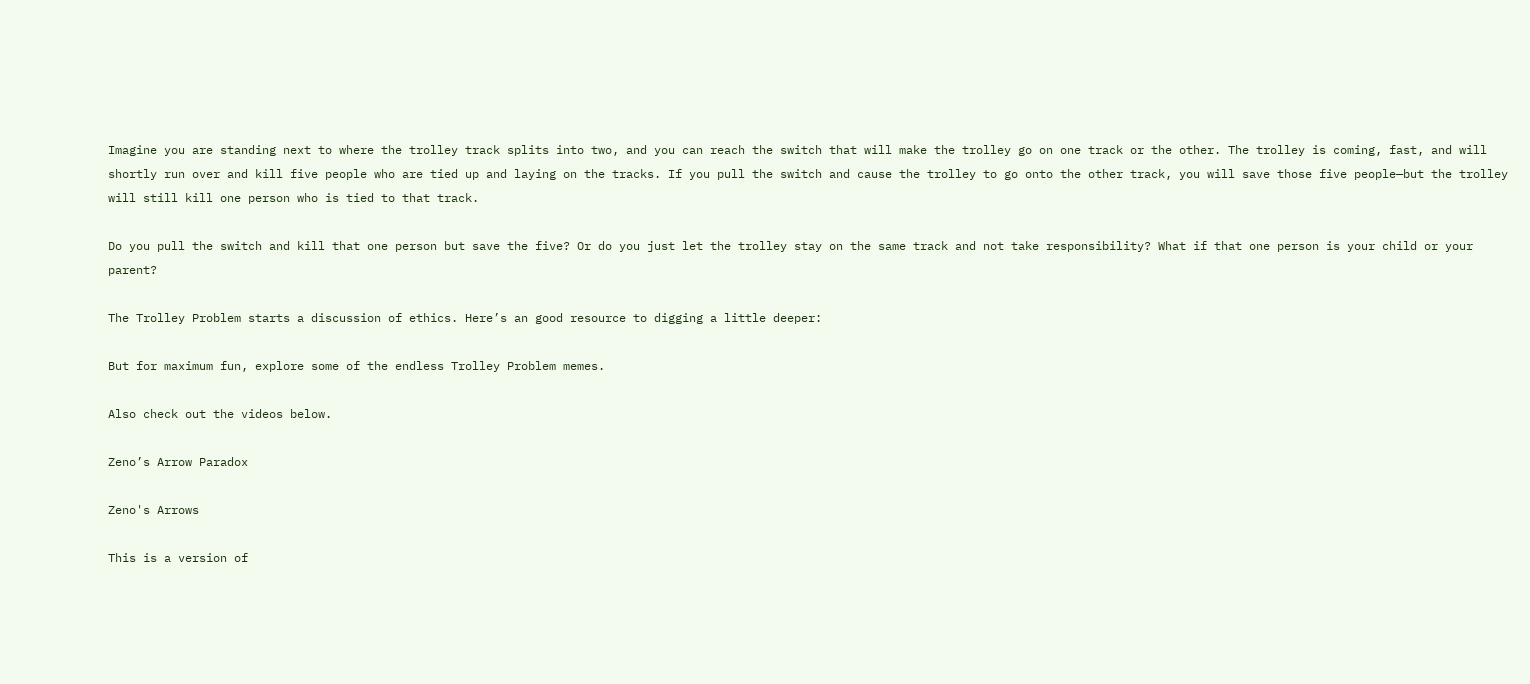Imagine you are standing next to where the trolley track splits into two, and you can reach the switch that will make the trolley go on one track or the other. The trolley is coming, fast, and will shortly run over and kill five people who are tied up and laying on the tracks. If you pull the switch and cause the trolley to go onto the other track, you will save those five people—but the trolley will still kill one person who is tied to that track.

Do you pull the switch and kill that one person but save the five? Or do you just let the trolley stay on the same track and not take responsibility? What if that one person is your child or your parent?

The Trolley Problem starts a discussion of ethics. Here’s an good resource to digging a little deeper:

But for maximum fun, explore some of the endless Trolley Problem memes.

Also check out the videos below.

Zeno’s Arrow Paradox

Zeno's Arrows

This is a version of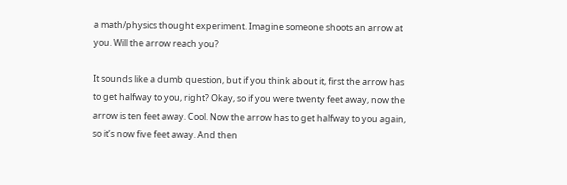a math/physics thought experiment. Imagine someone shoots an arrow at you. Will the arrow reach you?

It sounds like a dumb question, but if you think about it, first the arrow has to get halfway to you, right? Okay, so if you were twenty feet away, now the arrow is ten feet away. Cool. Now the arrow has to get halfway to you again, so it’s now five feet away. And then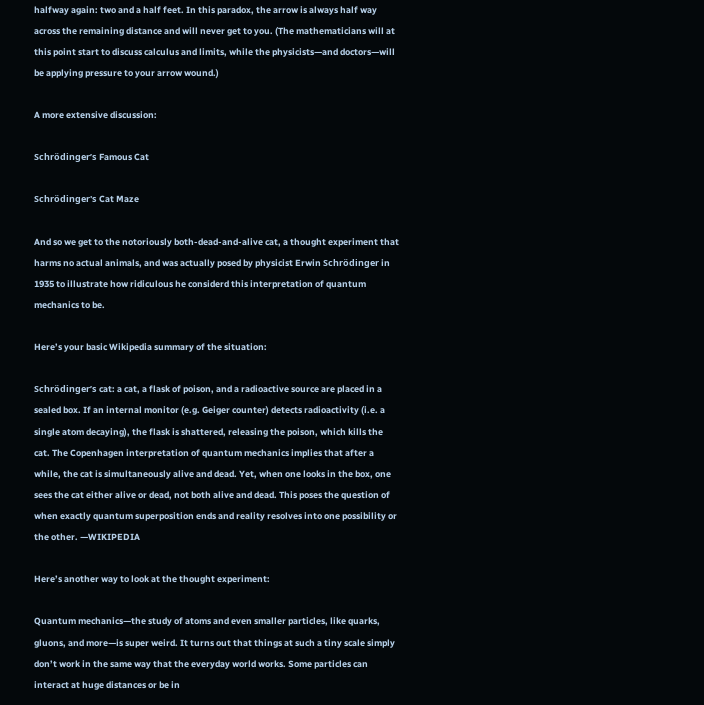halfway again: two and a half feet. In this paradox, the arrow is always half way across the remaining distance and will never get to you. (The mathematicians will at this point start to discuss calculus and limits, while the physicists—and doctors—will be applying pressure to your arrow wound.)

A more extensive discussion:

Schrödinger’s Famous Cat

Schrödinger's Cat Maze

And so we get to the notoriously both-dead-and-alive cat, a thought experiment that harms no actual animals, and was actually posed by physicist Erwin Schrödinger in 1935 to illustrate how ridiculous he considerd this interpretation of quantum mechanics to be.

Here’s your basic Wikipedia summary of the situation:

Schrödinger’s cat: a cat, a flask of poison, and a radioactive source are placed in a sealed box. If an internal monitor (e.g. Geiger counter) detects radioactivity (i.e. a single atom decaying), the flask is shattered, releasing the poison, which kills the cat. The Copenhagen interpretation of quantum mechanics implies that after a while, the cat is simultaneously alive and dead. Yet, when one looks in the box, one sees the cat either alive or dead, not both alive and dead. This poses the question of when exactly quantum superposition ends and reality resolves into one possibility or the other. —WIKIPEDIA

Here’s another way to look at the thought experiment:

Quantum mechanics—the study of atoms and even smaller particles, like quarks, gluons, and more—is super weird. It turns out that things at such a tiny scale simply don’t work in the same way that the everyday world works. Some particles can interact at huge distances or be in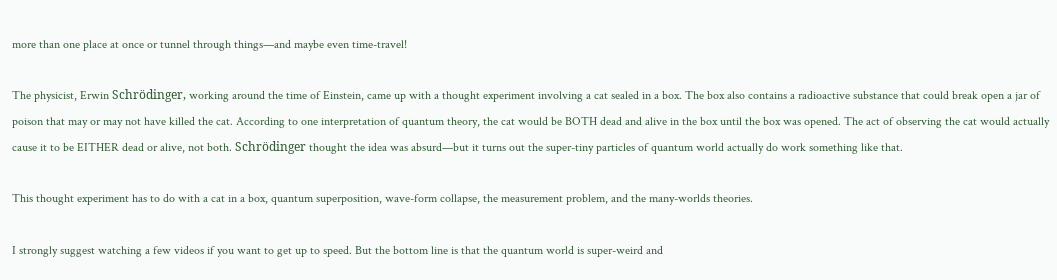more than one place at once or tunnel through things—and maybe even time-travel!

The physicist, Erwin Schrödinger, working around the time of Einstein, came up with a thought experiment involving a cat sealed in a box. The box also contains a radioactive substance that could break open a jar of poison that may or may not have killed the cat. According to one interpretation of quantum theory, the cat would be BOTH dead and alive in the box until the box was opened. The act of observing the cat would actually cause it to be EITHER dead or alive, not both. Schrödinger thought the idea was absurd—but it turns out the super-tiny particles of quantum world actually do work something like that.

This thought experiment has to do with a cat in a box, quantum superposition, wave-form collapse, the measurement problem, and the many-worlds theories.

I strongly suggest watching a few videos if you want to get up to speed. But the bottom line is that the quantum world is super-weird and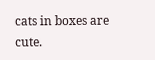cats in boxes are cute.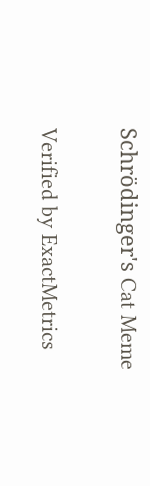Schrödinger's Cat Meme

Verified by ExactMetrics